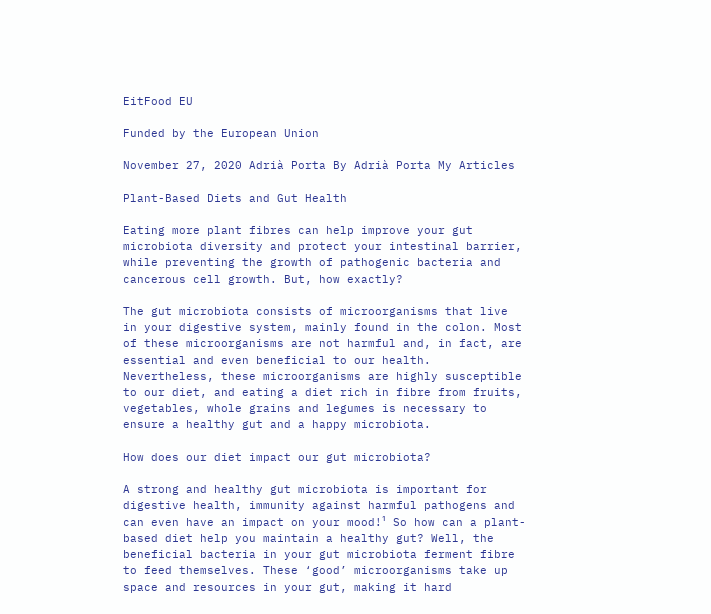EitFood EU

Funded by the European Union

November 27, 2020 Adrià Porta By Adrià Porta My Articles

Plant-Based Diets and Gut Health

Eating more plant fibres can help improve your gut microbiota diversity and protect your intestinal barrier, while preventing the growth of pathogenic bacteria and cancerous cell growth. But, how exactly?

The gut microbiota consists of microorganisms that live in your digestive system, mainly found in the colon. Most of these microorganisms are not harmful and, in fact, are essential and even beneficial to our health. Nevertheless, these microorganisms are highly susceptible to our diet, and eating a diet rich in fibre from fruits, vegetables, whole grains and legumes is necessary to ensure a healthy gut and a happy microbiota.

How does our diet impact our gut microbiota?

A strong and healthy gut microbiota is important for digestive health, immunity against harmful pathogens and can even have an impact on your mood!¹ So how can a plant-based diet help you maintain a healthy gut? Well, the beneficial bacteria in your gut microbiota ferment fibre to feed themselves. These ‘good’ microorganisms take up space and resources in your gut, making it hard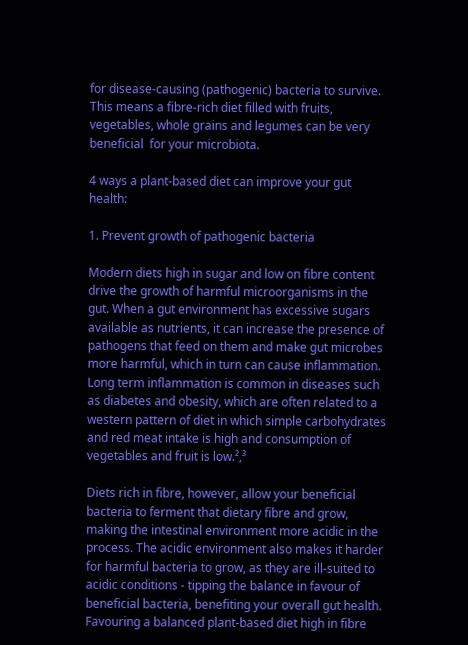for disease-causing (pathogenic) bacteria to survive. This means a fibre-rich diet filled with fruits, vegetables, whole grains and legumes can be very beneficial  for your microbiota.

4 ways a plant-based diet can improve your gut health:

1. Prevent growth of pathogenic bacteria

Modern diets high in sugar and low on fibre content drive the growth of harmful microorganisms in the gut. When a gut environment has excessive sugars available as nutrients, it can increase the presence of pathogens that feed on them and make gut microbes more harmful, which in turn can cause inflammation. Long term inflammation is common in diseases such as diabetes and obesity, which are often related to a western pattern of diet in which simple carbohydrates and red meat intake is high and consumption of vegetables and fruit is low.²,³

Diets rich in fibre, however, allow your beneficial bacteria to ferment that dietary fibre and grow, making the intestinal environment more acidic in the process. The acidic environment also makes it harder for harmful bacteria to grow, as they are ill-suited to acidic conditions - tipping the balance in favour of beneficial bacteria, benefiting your overall gut health. Favouring a balanced plant-based diet high in fibre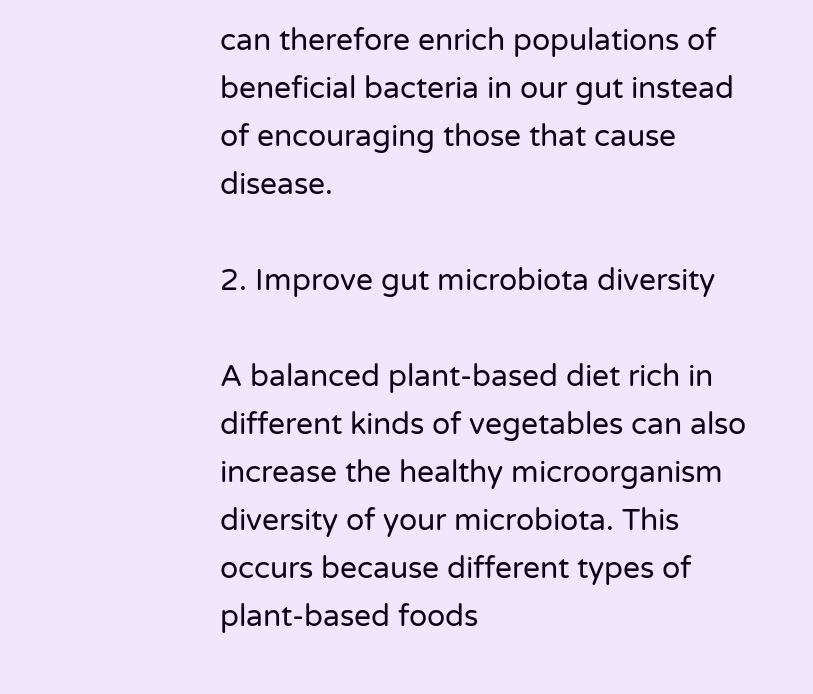can therefore enrich populations of beneficial bacteria in our gut instead of encouraging those that cause disease.

2. Improve gut microbiota diversity

A balanced plant-based diet rich in different kinds of vegetables can also increase the healthy microorganism diversity of your microbiota. This occurs because different types of plant-based foods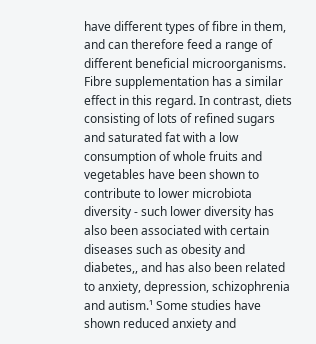have different types of fibre in them, and can therefore feed a range of different beneficial microorganisms. Fibre supplementation has a similar effect in this regard. In contrast, diets consisting of lots of refined sugars and saturated fat with a low consumption of whole fruits and vegetables have been shown to contribute to lower microbiota diversity - such lower diversity has also been associated with certain diseases such as obesity and diabetes,, and has also been related to anxiety, depression, schizophrenia and autism.¹ Some studies have shown reduced anxiety and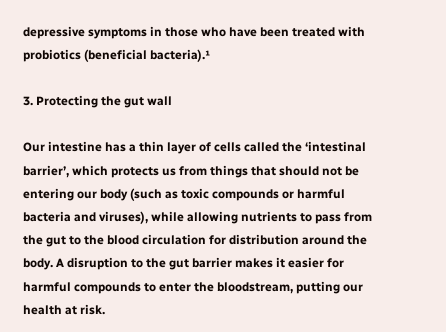depressive symptoms in those who have been treated with probiotics (beneficial bacteria).¹

3. Protecting the gut wall

Our intestine has a thin layer of cells called the ‘intestinal barrier’, which protects us from things that should not be entering our body (such as toxic compounds or harmful bacteria and viruses), while allowing nutrients to pass from the gut to the blood circulation for distribution around the body. A disruption to the gut barrier makes it easier for harmful compounds to enter the bloodstream, putting our health at risk.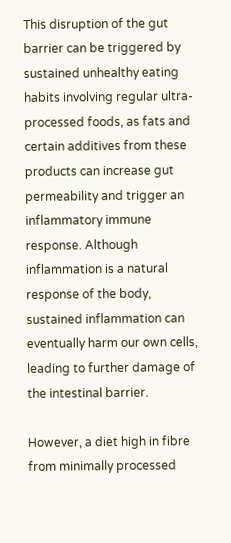This disruption of the gut barrier can be triggered by sustained unhealthy eating habits involving regular ultra-processed foods, as fats and certain additives from these products can increase gut permeability and trigger an inflammatory immune response. Although inflammation is a natural response of the body, sustained inflammation can eventually harm our own cells, leading to further damage of the intestinal barrier.

However, a diet high in fibre from minimally processed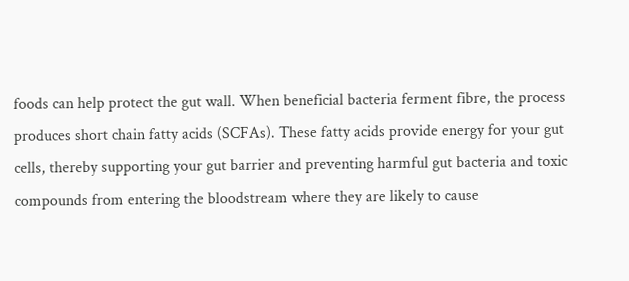foods can help protect the gut wall. When beneficial bacteria ferment fibre, the process produces short chain fatty acids (SCFAs). These fatty acids provide energy for your gut cells, thereby supporting your gut barrier and preventing harmful gut bacteria and toxic compounds from entering the bloodstream where they are likely to cause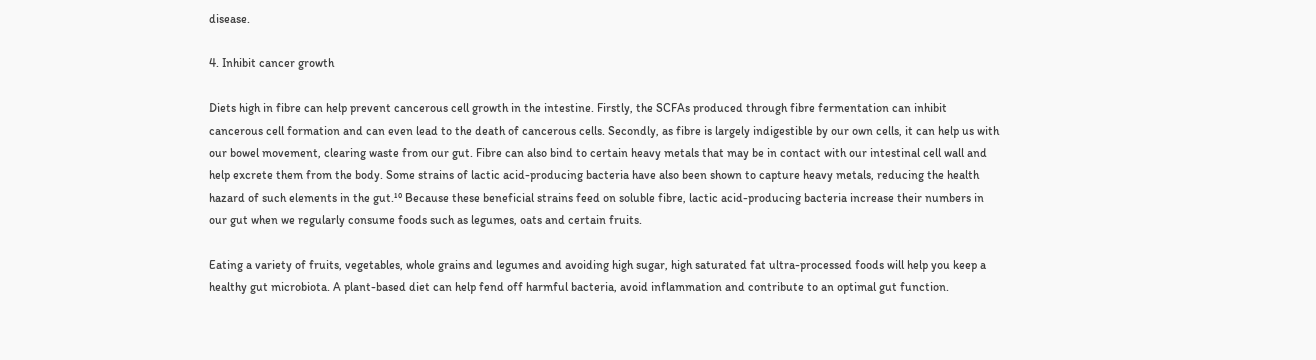disease.

4. Inhibit cancer growth

Diets high in fibre can help prevent cancerous cell growth in the intestine. Firstly, the SCFAs produced through fibre fermentation can inhibit cancerous cell formation and can even lead to the death of cancerous cells. Secondly, as fibre is largely indigestible by our own cells, it can help us with our bowel movement, clearing waste from our gut. Fibre can also bind to certain heavy metals that may be in contact with our intestinal cell wall and help excrete them from the body. Some strains of lactic acid-producing bacteria have also been shown to capture heavy metals, reducing the health hazard of such elements in the gut.¹⁰ Because these beneficial strains feed on soluble fibre, lactic acid-producing bacteria increase their numbers in our gut when we regularly consume foods such as legumes, oats and certain fruits.

Eating a variety of fruits, vegetables, whole grains and legumes and avoiding high sugar, high saturated fat ultra-processed foods will help you keep a healthy gut microbiota. A plant-based diet can help fend off harmful bacteria, avoid inflammation and contribute to an optimal gut function.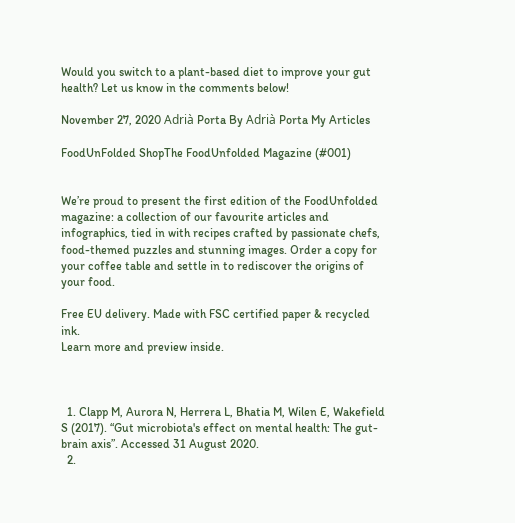Would you switch to a plant-based diet to improve your gut health? Let us know in the comments below!

November 27, 2020 Adrià Porta By Adrià Porta My Articles

FoodUnFolded ShopThe FoodUnfolded Magazine (#001)


We’re proud to present the first edition of the FoodUnfolded magazine: a collection of our favourite articles and infographics, tied in with recipes crafted by passionate chefs, food-themed puzzles and stunning images. Order a copy for your coffee table and settle in to rediscover the origins of your food.

Free EU delivery. Made with FSC certified paper & recycled ink.
Learn more and preview inside.



  1. Clapp M, Aurora N, Herrera L, Bhatia M, Wilen E, Wakefield S (2017). “Gut microbiota's effect on mental health: The gut-brain axis”. Accessed 31 August 2020.
  2.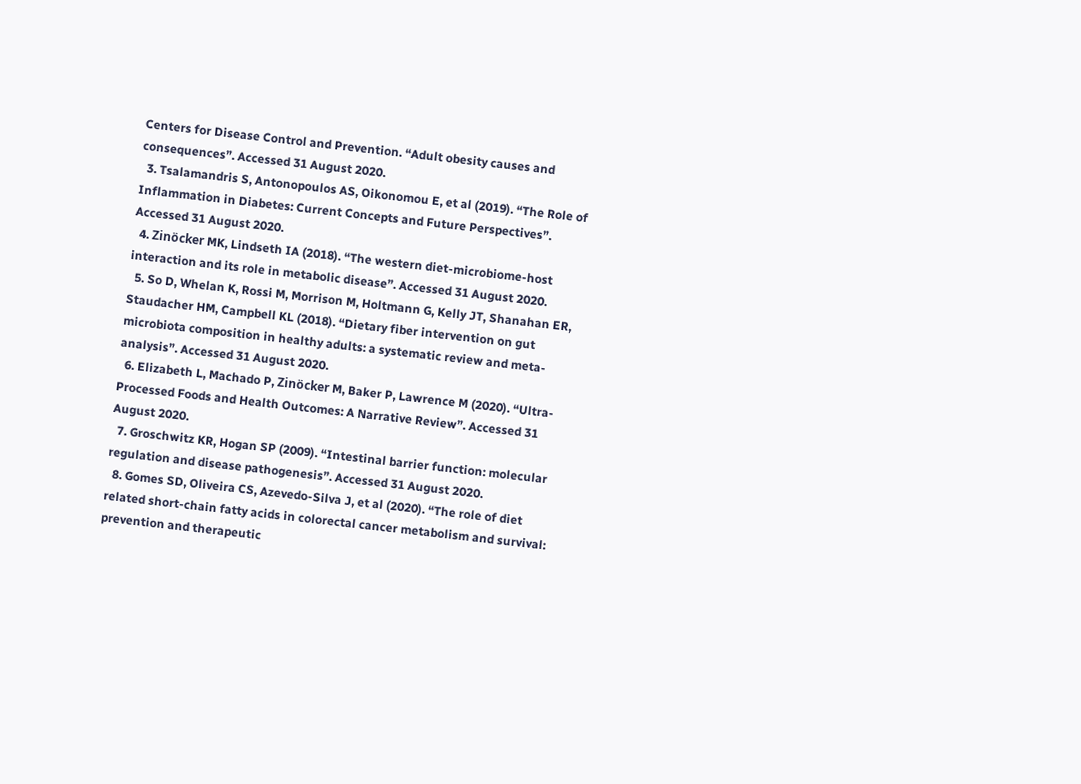Centers for Disease Control and Prevention. “Adult obesity causes and consequences”. Accessed 31 August 2020.
  3. Tsalamandris S, Antonopoulos AS, Oikonomou E, et al (2019). “The Role of Inflammation in Diabetes: Current Concepts and Future Perspectives”. Accessed 31 August 2020.
  4. Zinöcker MK, Lindseth IA (2018). “The western diet-microbiome-host interaction and its role in metabolic disease”. Accessed 31 August 2020.
  5. So D, Whelan K, Rossi M, Morrison M, Holtmann G, Kelly JT, Shanahan ER, Staudacher HM, Campbell KL (2018). “Dietary fiber intervention on gut microbiota composition in healthy adults: a systematic review and meta-analysis”. Accessed 31 August 2020.
  6. Elizabeth L, Machado P, Zinöcker M, Baker P, Lawrence M (2020). “Ultra-Processed Foods and Health Outcomes: A Narrative Review”. Accessed 31 August 2020.
  7. Groschwitz KR, Hogan SP (2009). “Intestinal barrier function: molecular regulation and disease pathogenesis”. Accessed 31 August 2020.
  8. Gomes SD, Oliveira CS, Azevedo-Silva J, et al (2020). “The role of diet related short-chain fatty acids in colorectal cancer metabolism and survival: prevention and therapeutic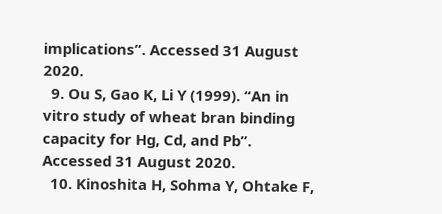implications”. Accessed 31 August 2020.
  9. Ou S, Gao K, Li Y (1999). “An in vitro study of wheat bran binding capacity for Hg, Cd, and Pb”. Accessed 31 August 2020.
  10. Kinoshita H, Sohma Y, Ohtake F,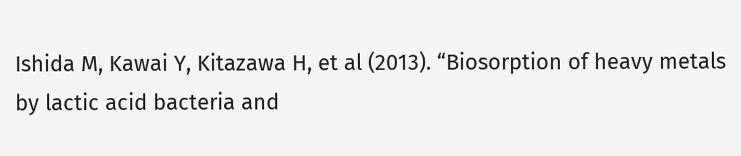Ishida M, Kawai Y, Kitazawa H, et al (2013). “Biosorption of heavy metals by lactic acid bacteria and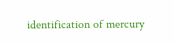identification of mercury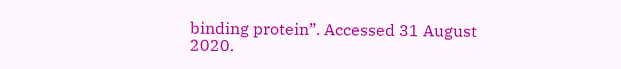binding protein”. Accessed 31 August 2020.